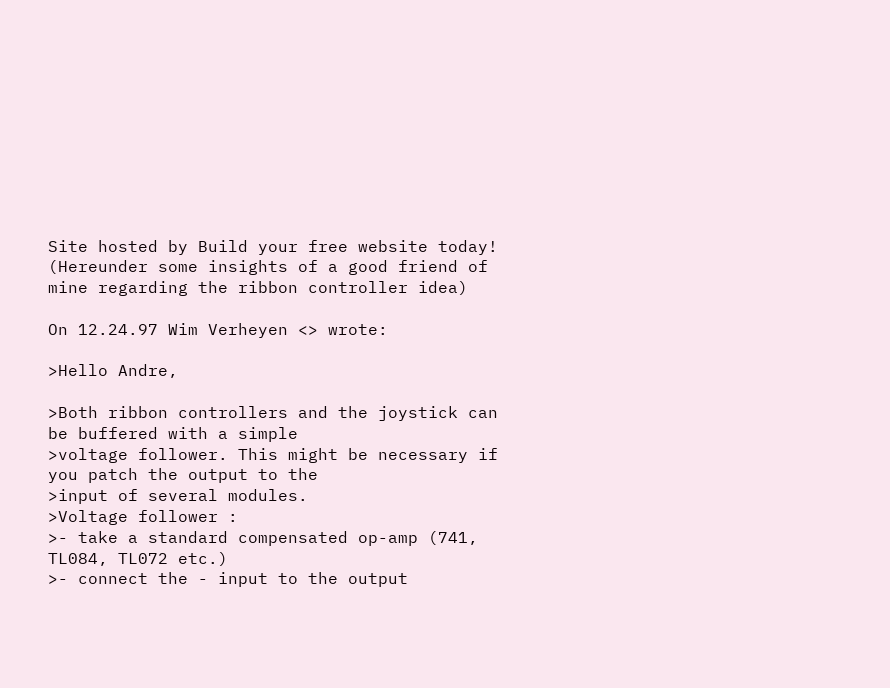Site hosted by Build your free website today!
(Hereunder some insights of a good friend of mine regarding the ribbon controller idea)

On 12.24.97 Wim Verheyen <> wrote:

>Hello Andre,

>Both ribbon controllers and the joystick can be buffered with a simple
>voltage follower. This might be necessary if you patch the output to the
>input of several modules.
>Voltage follower :
>- take a standard compensated op-amp (741, TL084, TL072 etc.)
>- connect the - input to the output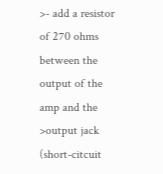>- add a resistor of 270 ohms between the output of the amp and the
>output jack (short-citcuit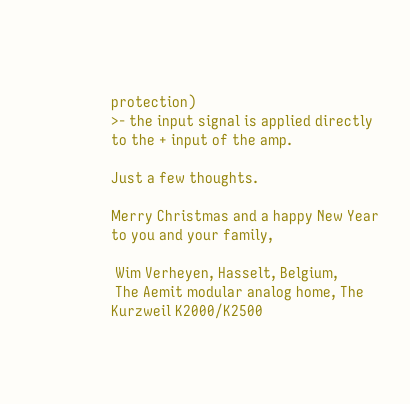protection)
>- the input signal is applied directly to the + input of the amp.

Just a few thoughts.

Merry Christmas and a happy New Year to you and your family,

 Wim Verheyen, Hasselt, Belgium,
 The Aemit modular analog home, The Kurzweil K2000/K2500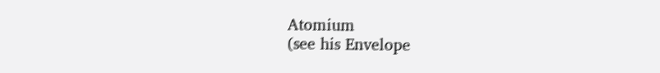Atomium
(see his Envelope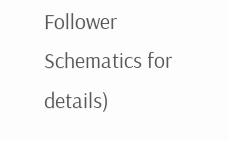Follower Schematics for details)